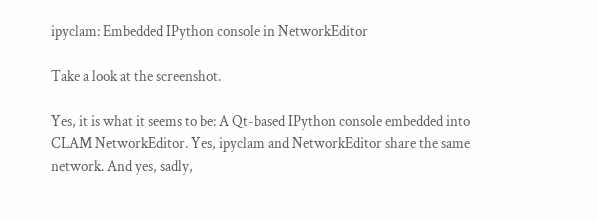ipyclam: Embedded IPython console in NetworkEditor

Take a look at the screenshot.

Yes, it is what it seems to be: A Qt-based IPython console embedded into CLAM NetworkEditor. Yes, ipyclam and NetworkEditor share the same network. And yes, sadly,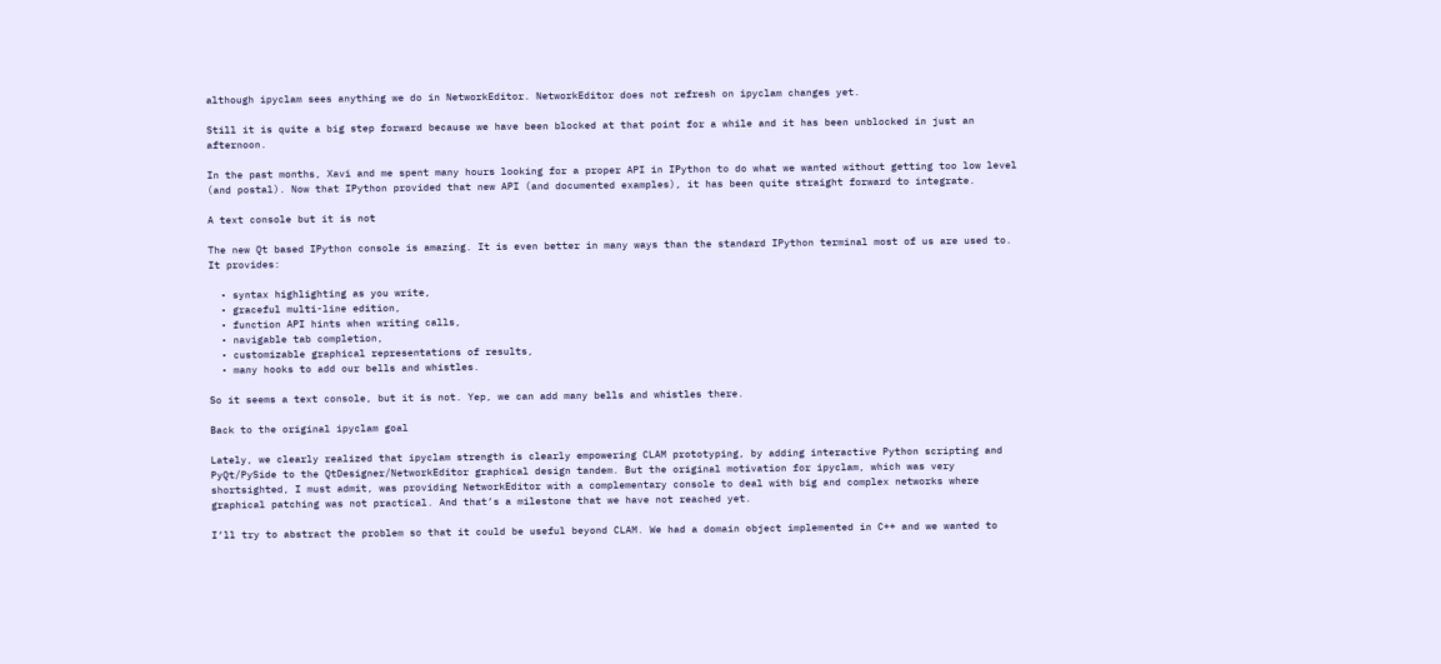although ipyclam sees anything we do in NetworkEditor. NetworkEditor does not refresh on ipyclam changes yet.

Still it is quite a big step forward because we have been blocked at that point for a while and it has been unblocked in just an afternoon.

In the past months, Xavi and me spent many hours looking for a proper API in IPython to do what we wanted without getting too low level (and postal). Now that IPython provided that new API (and documented examples), it has been quite straight forward to integrate.

A text console but it is not

The new Qt based IPython console is amazing. It is even better in many ways than the standard IPython terminal most of us are used to. It provides:

  • syntax highlighting as you write,
  • graceful multi-line edition,
  • function API hints when writing calls,
  • navigable tab completion,
  • customizable graphical representations of results,
  • many hooks to add our bells and whistles.

So it seems a text console, but it is not. Yep, we can add many bells and whistles there.

Back to the original ipyclam goal

Lately, we clearly realized that ipyclam strength is clearly empowering CLAM prototyping, by adding interactive Python scripting and PyQt/PySide to the QtDesigner/NetworkEditor graphical design tandem. But the original motivation for ipyclam, which was very shortsighted, I must admit, was providing NetworkEditor with a complementary console to deal with big and complex networks where graphical patching was not practical. And that’s a milestone that we have not reached yet.

I’ll try to abstract the problem so that it could be useful beyond CLAM. We had a domain object implemented in C++ and we wanted to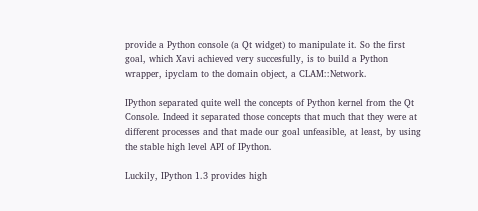provide a Python console (a Qt widget) to manipulate it. So the first goal, which Xavi achieved very succesfully, is to build a Python wrapper, ipyclam to the domain object, a CLAM::Network.

IPython separated quite well the concepts of Python kernel from the Qt Console. Indeed it separated those concepts that much that they were at different processes and that made our goal unfeasible, at least, by using the stable high level API of IPython.

Luckily, IPython 1.3 provides high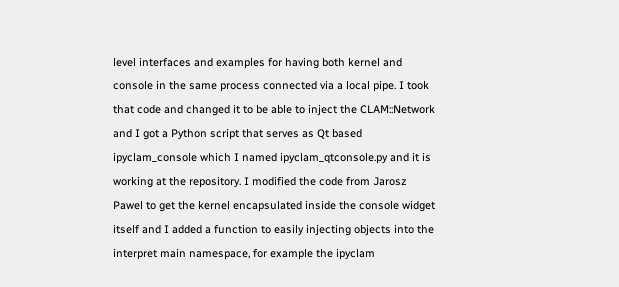level interfaces and examples for having both kernel and console in the same process connected via a local pipe. I took that code and changed it to be able to inject the CLAM::Network and I got a Python script that serves as Qt based ipyclam_console which I named ipyclam_qtconsole.py and it is working at the repository. I modified the code from Jarosz Pawel to get the kernel encapsulated inside the console widget itself and I added a function to easily injecting objects into the interpret main namespace, for example the ipyclam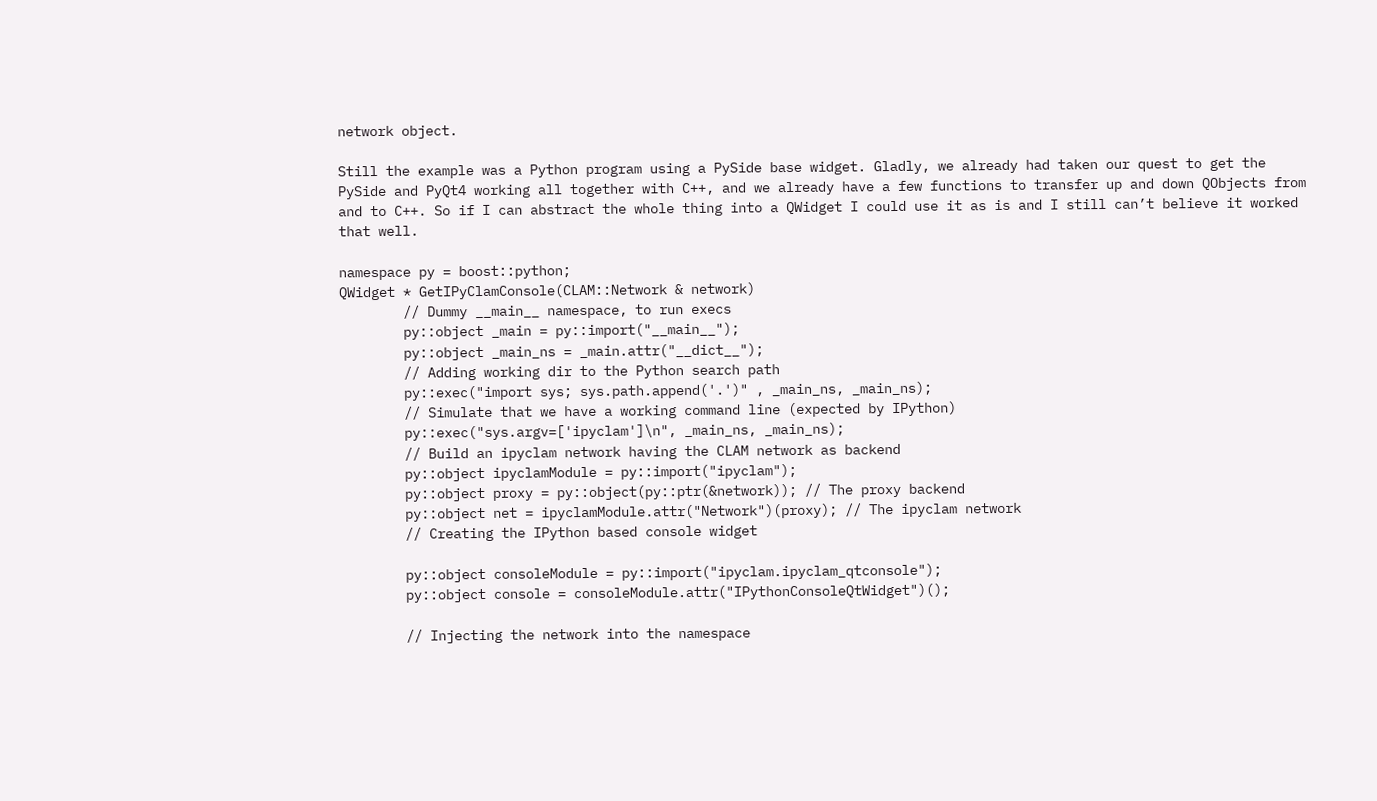network object.

Still the example was a Python program using a PySide base widget. Gladly, we already had taken our quest to get the PySide and PyQt4 working all together with C++, and we already have a few functions to transfer up and down QObjects from and to C++. So if I can abstract the whole thing into a QWidget I could use it as is and I still can’t believe it worked that well.

namespace py = boost::python;
QWidget * GetIPyClamConsole(CLAM::Network & network)
        // Dummy __main__ namespace, to run execs
        py::object _main = py::import("__main__");
        py::object _main_ns = _main.attr("__dict__");
        // Adding working dir to the Python search path
        py::exec("import sys; sys.path.append('.')" , _main_ns, _main_ns);
        // Simulate that we have a working command line (expected by IPython)
        py::exec("sys.argv=['ipyclam']\n", _main_ns, _main_ns);
        // Build an ipyclam network having the CLAM network as backend
        py::object ipyclamModule = py::import("ipyclam");
        py::object proxy = py::object(py::ptr(&network)); // The proxy backend
        py::object net = ipyclamModule.attr("Network")(proxy); // The ipyclam network
        // Creating the IPython based console widget

        py::object consoleModule = py::import("ipyclam.ipyclam_qtconsole");
        py::object console = consoleModule.attr("IPythonConsoleQtWidget")();

        // Injecting the network into the namespace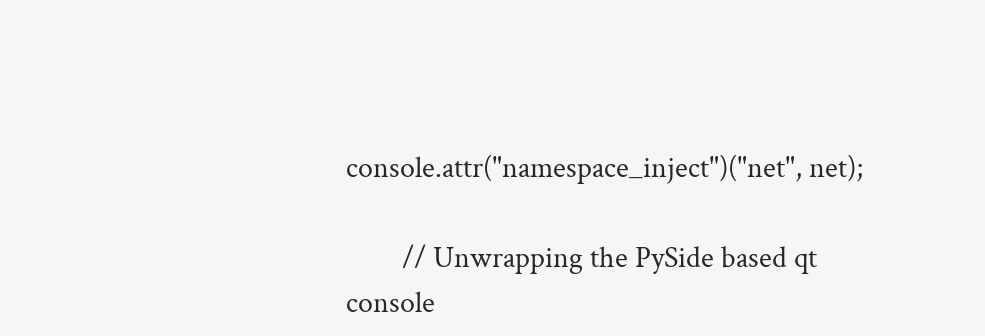console.attr("namespace_inject")("net", net);

        // Unwrapping the PySide based qt console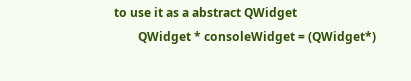to use it as a abstract QWidget
        QWidget * consoleWidget = (QWidget*)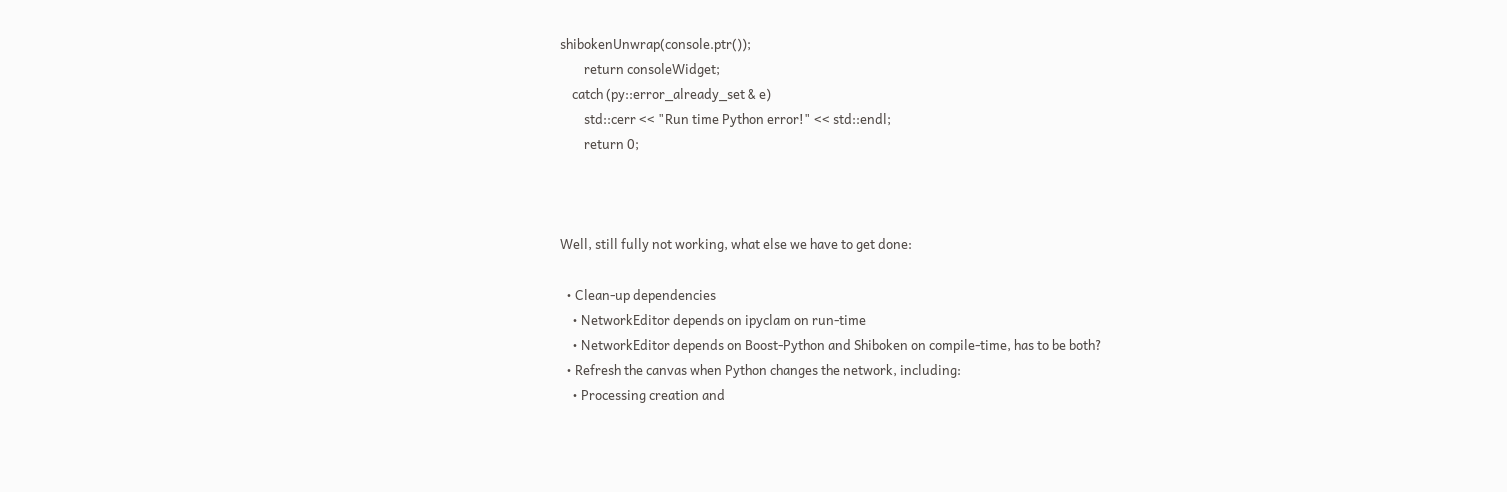shibokenUnwrap(console.ptr());
        return consoleWidget;
    catch (py::error_already_set & e)
        std::cerr << "Run time Python error!" << std::endl;
        return 0;



Well, still fully not working, what else we have to get done:

  • Clean-up dependencies
    • NetworkEditor depends on ipyclam on run-time
    • NetworkEditor depends on Boost-Python and Shiboken on compile-time, has to be both?
  • Refresh the canvas when Python changes the network, including:
    • Processing creation and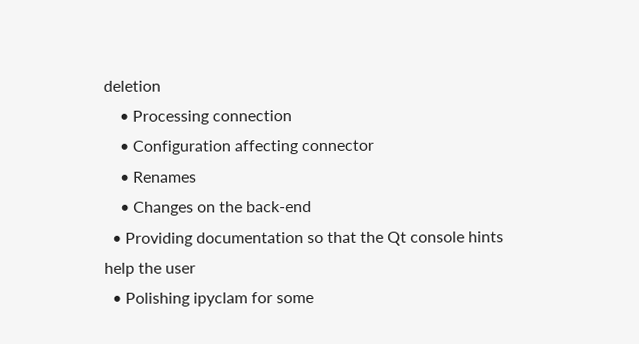deletion
    • Processing connection
    • Configuration affecting connector
    • Renames
    • Changes on the back-end
  • Providing documentation so that the Qt console hints help the user
  • Polishing ipyclam for some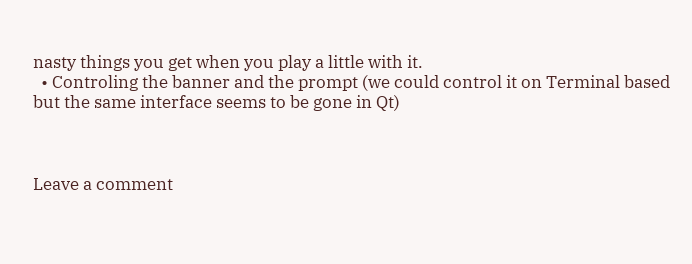nasty things you get when you play a little with it.
  • Controling the banner and the prompt (we could control it on Terminal based but the same interface seems to be gone in Qt)



Leave a comment